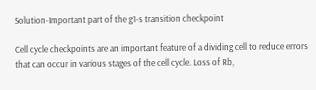Solution-Important part of the g1-s transition checkpoint

Cell cycle checkpoints are an important feature of a dividing cell to reduce errors that can occur in various stages of the cell cycle. Loss of Rb,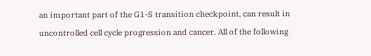an important part of the G1-S transition checkpoint, can result in uncontrolled cell cycle progression and cancer. All of the following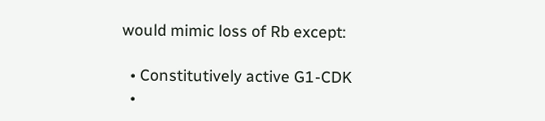would mimic loss of Rb except:

  • Constitutively active G1-CDK
  •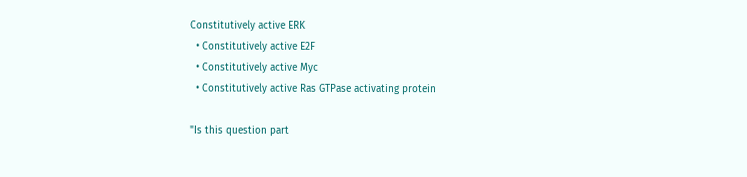Constitutively active ERK
  • Constitutively active E2F
  • Constitutively active Myc
  • Constitutively active Ras GTPase activating protein

"Is this question part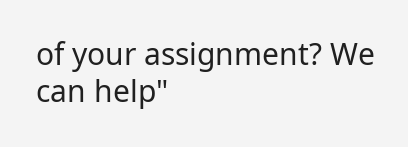of your assignment? We can help"